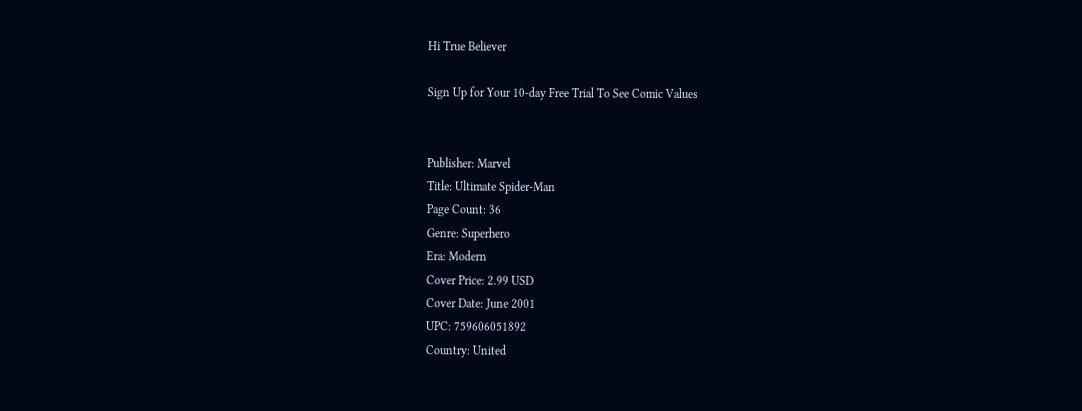Hi True Believer

Sign Up for Your 10-day Free Trial To See Comic Values


Publisher: Marvel
Title: Ultimate Spider-Man
Page Count: 36
Genre: Superhero
Era: Modern
Cover Price: 2.99 USD
Cover Date: June 2001
UPC: 759606051892
Country: United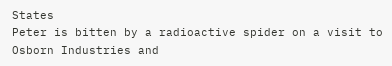States
Peter is bitten by a radioactive spider on a visit to Osborn Industries and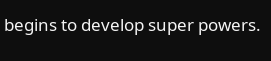begins to develop super powers.